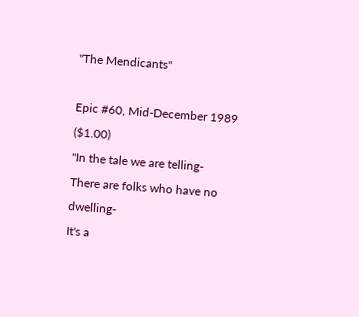"The Mendicants"

Epic #60, Mid-December 1989 ($1.00)
"In the tale we are telling-
There are folks who have no dwelling-
It's a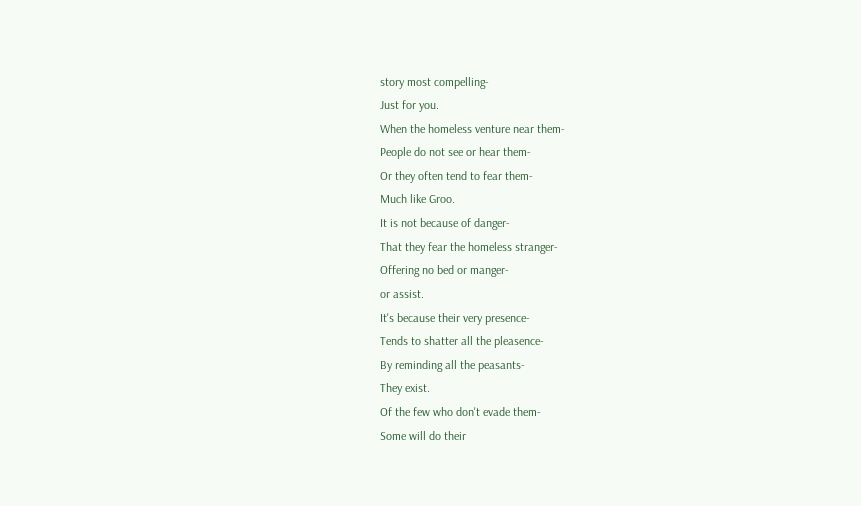story most compelling-
Just for you.
When the homeless venture near them-
People do not see or hear them-
Or they often tend to fear them-
Much like Groo.
It is not because of danger-
That they fear the homeless stranger-
Offering no bed or manger-
or assist.
It's because their very presence-
Tends to shatter all the pleasence-
By reminding all the peasants-
They exist.
Of the few who don't evade them-
Some will do their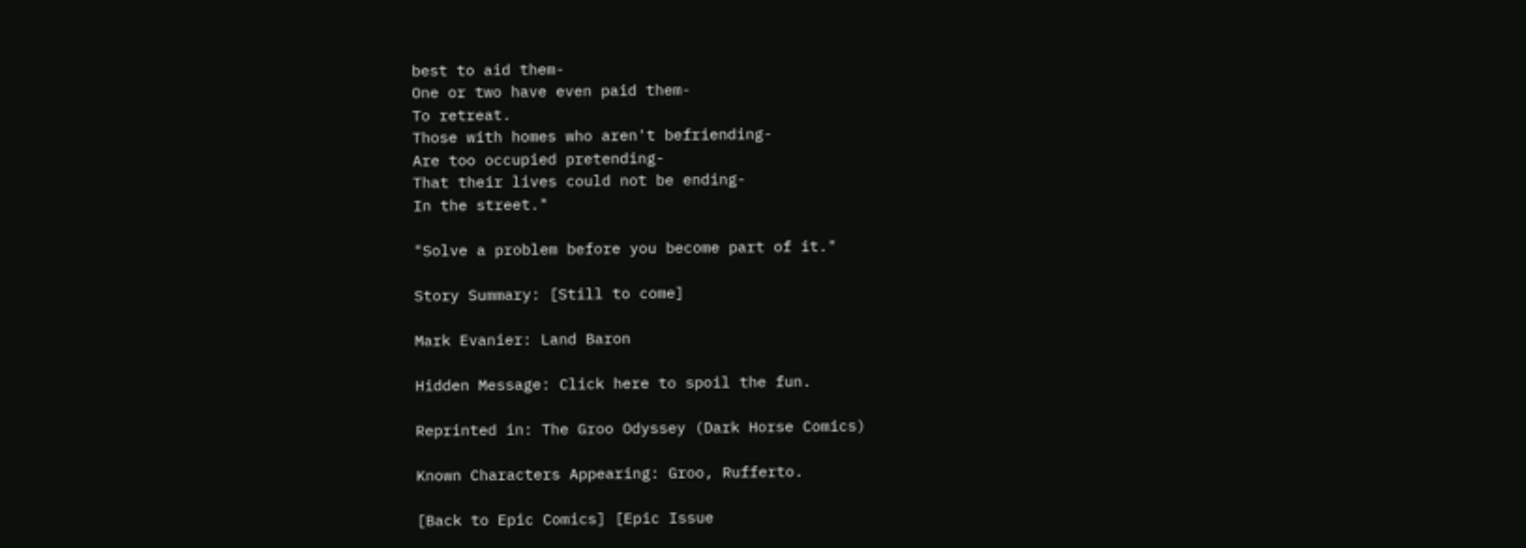best to aid them-
One or two have even paid them-
To retreat.
Those with homes who aren't befriending-
Are too occupied pretending-
That their lives could not be ending-
In the street."

"Solve a problem before you become part of it."

Story Summary: [Still to come]

Mark Evanier: Land Baron

Hidden Message: Click here to spoil the fun.

Reprinted in: The Groo Odyssey (Dark Horse Comics)

Known Characters Appearing: Groo, Rufferto.

[Back to Epic Comics] [Epic Issue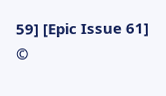59] [Epic Issue 61]
©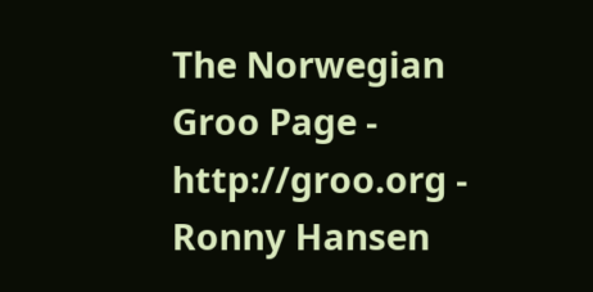The Norwegian Groo Page - http://groo.org - Ronny Hansen